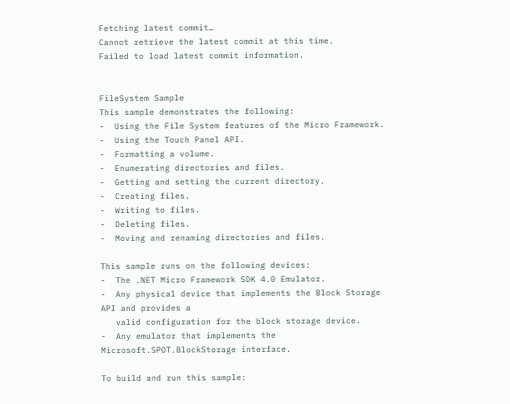Fetching latest commit…
Cannot retrieve the latest commit at this time.
Failed to load latest commit information.


FileSystem Sample
This sample demonstrates the following:
-  Using the File System features of the Micro Framework.
-  Using the Touch Panel API.
-  Formatting a volume.
-  Enumerating directories and files.
-  Getting and setting the current directory.
-  Creating files.
-  Writing to files.
-  Deleting files.
-  Moving and renaming directories and files.

This sample runs on the following devices:
-  The .NET Micro Framework SDK 4.0 Emulator.
-  Any physical device that implements the Block Storage API and provides a
   valid configuration for the block storage device.
-  Any emulator that implements the Microsoft.SPOT.BlockStorage interface.

To build and run this sample: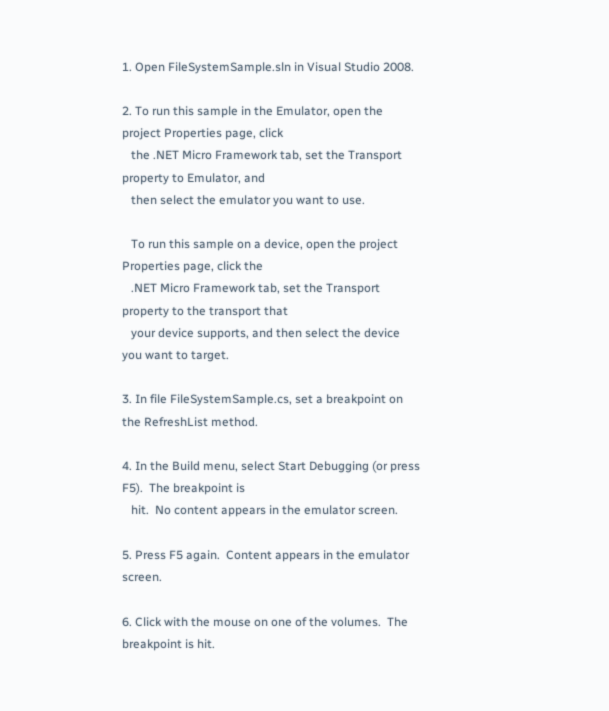1. Open FileSystemSample.sln in Visual Studio 2008.

2. To run this sample in the Emulator, open the project Properties page, click
   the .NET Micro Framework tab, set the Transport property to Emulator, and
   then select the emulator you want to use.

   To run this sample on a device, open the project Properties page, click the
   .NET Micro Framework tab, set the Transport property to the transport that
   your device supports, and then select the device you want to target.

3. In file FileSystemSample.cs, set a breakpoint on the RefreshList method.

4. In the Build menu, select Start Debugging (or press F5).  The breakpoint is
   hit.  No content appears in the emulator screen.

5. Press F5 again.  Content appears in the emulator screen.

6. Click with the mouse on one of the volumes.  The breakpoint is hit.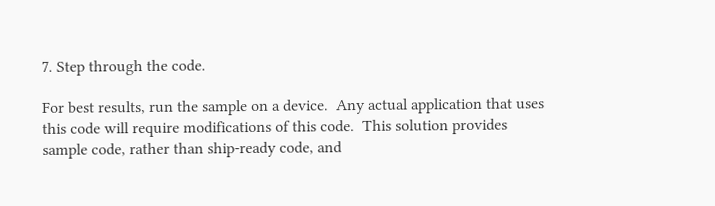7. Step through the code.

For best results, run the sample on a device.  Any actual application that uses
this code will require modifications of this code.  This solution provides
sample code, rather than ship-ready code, and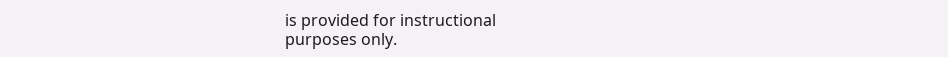is provided for instructional
purposes only.